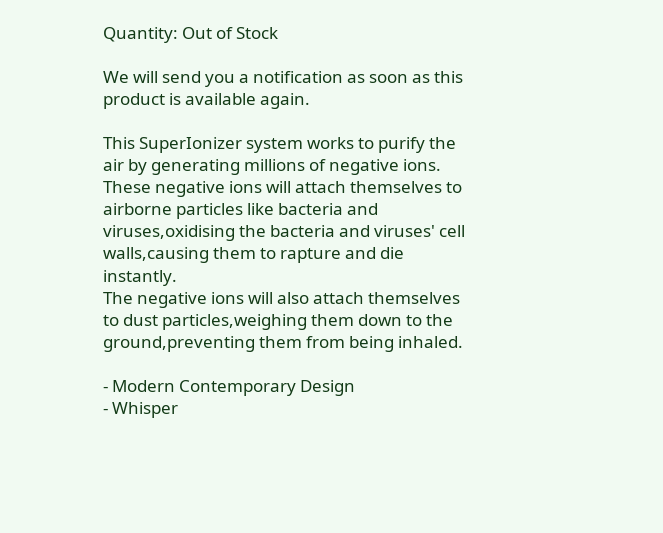Quantity: Out of Stock

We will send you a notification as soon as this product is available again.

This SuperIonizer system works to purify the air by generating millions of negative ions.
These negative ions will attach themselves to airborne particles like bacteria and viruses,oxidising the bacteria and viruses' cell walls,causing them to rapture and die instantly.
The negative ions will also attach themselves to dust particles,weighing them down to the ground,preventing them from being inhaled.

- Modern Contemporary Design
- Whisper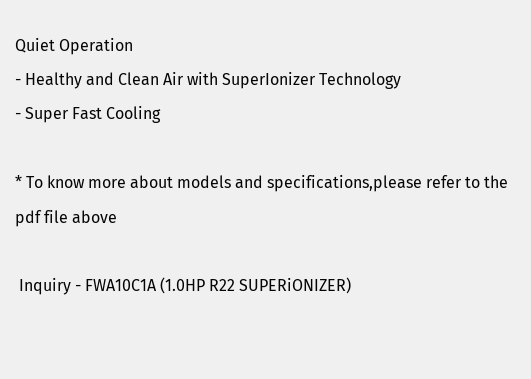Quiet Operation
- Healthy and Clean Air with SuperIonizer Technology
- Super Fast Cooling

* To know more about models and specifications,please refer to the pdf file above

 Inquiry - FWA10C1A (1.0HP R22 SUPERiONIZER)